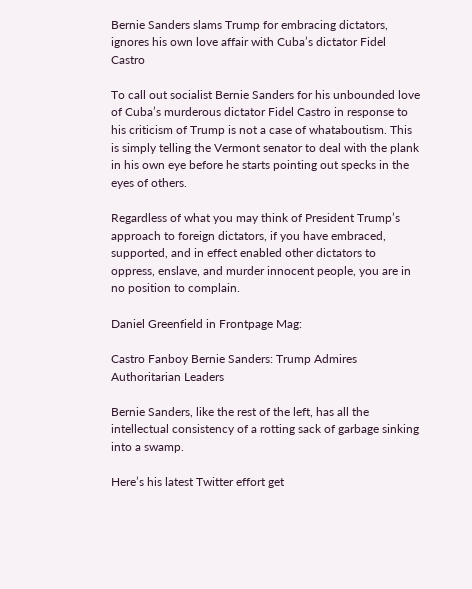Bernie Sanders slams Trump for embracing dictators, ignores his own love affair with Cuba’s dictator Fidel Castro

To call out socialist Bernie Sanders for his unbounded love of Cuba’s murderous dictator Fidel Castro in response to his criticism of Trump is not a case of whataboutism. This is simply telling the Vermont senator to deal with the plank in his own eye before he starts pointing out specks in the eyes of others.

Regardless of what you may think of President Trump’s approach to foreign dictators, if you have embraced, supported, and in effect enabled other dictators to oppress, enslave, and murder innocent people, you are in no position to complain.

Daniel Greenfield in Frontpage Mag:

Castro Fanboy Bernie Sanders: Trump Admires Authoritarian Leaders

Bernie Sanders, like the rest of the left, has all the intellectual consistency of a rotting sack of garbage sinking into a swamp.

Here’s his latest Twitter effort get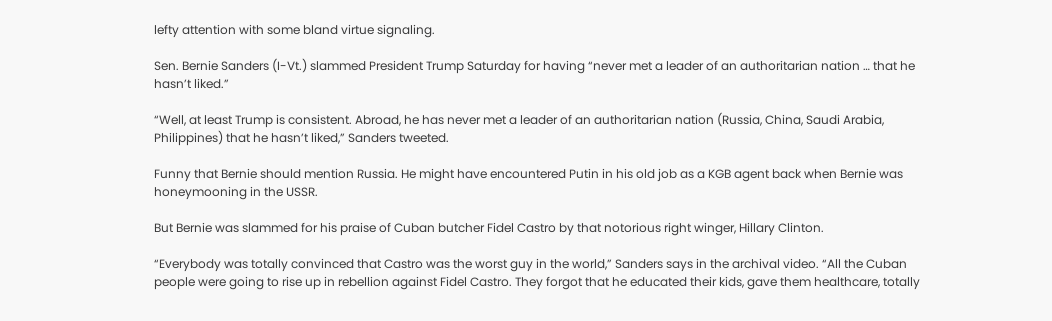lefty attention with some bland virtue signaling.

Sen. Bernie Sanders (I-Vt.) slammed President Trump Saturday for having “never met a leader of an authoritarian nation … that he hasn’t liked.”

“Well, at least Trump is consistent. Abroad, he has never met a leader of an authoritarian nation (Russia, China, Saudi Arabia, Philippines) that he hasn’t liked,” Sanders tweeted.

Funny that Bernie should mention Russia. He might have encountered Putin in his old job as a KGB agent back when Bernie was honeymooning in the USSR.

But Bernie was slammed for his praise of Cuban butcher Fidel Castro by that notorious right winger, Hillary Clinton.

“Everybody was totally convinced that Castro was the worst guy in the world,” Sanders says in the archival video. “All the Cuban people were going to rise up in rebellion against Fidel Castro. They forgot that he educated their kids, gave them healthcare, totally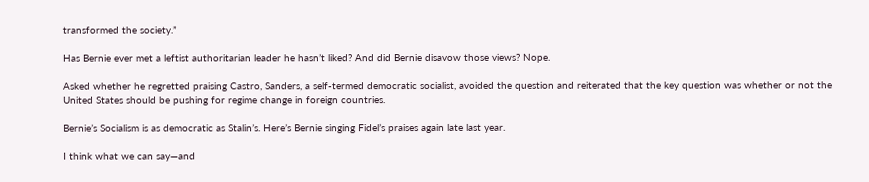transformed the society.”

Has Bernie ever met a leftist authoritarian leader he hasn’t liked? And did Bernie disavow those views? Nope.

Asked whether he regretted praising Castro, Sanders, a self-termed democratic socialist, avoided the question and reiterated that the key question was whether or not the United States should be pushing for regime change in foreign countries.

Bernie’s Socialism is as democratic as Stalin’s. Here’s Bernie singing Fidel’s praises again late last year.

I think what we can say—and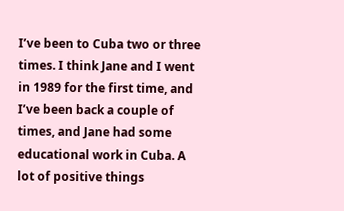I’ve been to Cuba two or three times. I think Jane and I went in 1989 for the first time, and I’ve been back a couple of times, and Jane had some educational work in Cuba. A lot of positive things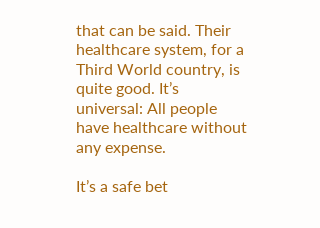that can be said. Their healthcare system, for a Third World country, is quite good. It’s universal: All people have healthcare without any expense.

It’s a safe bet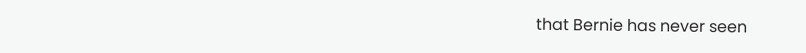that Bernie has never seen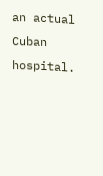an actual Cuban hospital.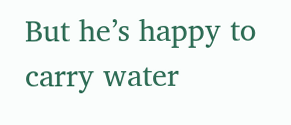But he’s happy to carry water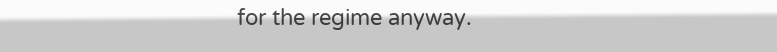for the regime anyway.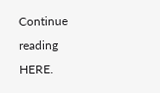Continue reading HERE.